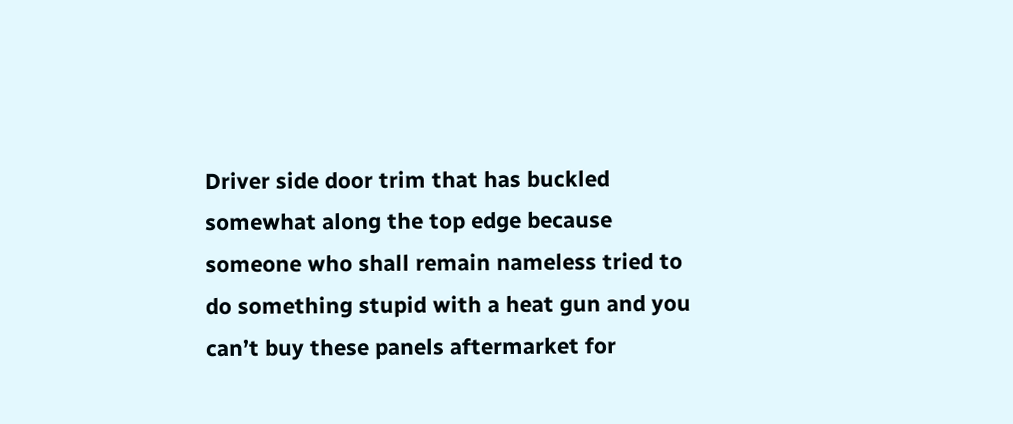Driver side door trim that has buckled somewhat along the top edge because someone who shall remain nameless tried to do something stupid with a heat gun and you can’t buy these panels aftermarket for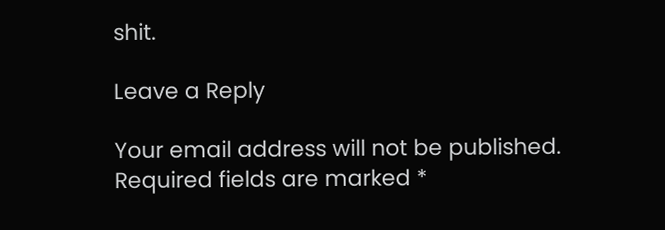shit.

Leave a Reply

Your email address will not be published. Required fields are marked *